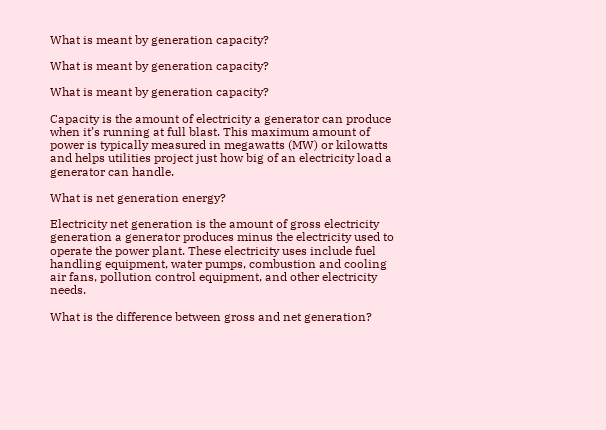What is meant by generation capacity?

What is meant by generation capacity?

What is meant by generation capacity?

Capacity is the amount of electricity a generator can produce when it’s running at full blast. This maximum amount of power is typically measured in megawatts (MW) or kilowatts and helps utilities project just how big of an electricity load a generator can handle.

What is net generation energy?

Electricity net generation is the amount of gross electricity generation a generator produces minus the electricity used to operate the power plant. These electricity uses include fuel handling equipment, water pumps, combustion and cooling air fans, pollution control equipment, and other electricity needs.

What is the difference between gross and net generation?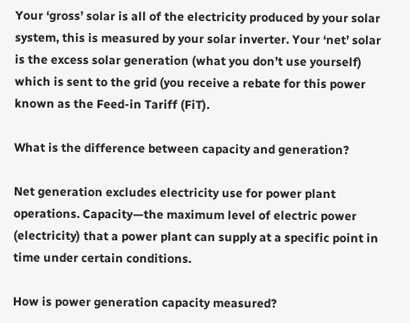Your ‘gross’ solar is all of the electricity produced by your solar system, this is measured by your solar inverter. Your ‘net’ solar is the excess solar generation (what you don’t use yourself) which is sent to the grid (you receive a rebate for this power known as the Feed-in Tariff (FiT).

What is the difference between capacity and generation?

Net generation excludes electricity use for power plant operations. Capacity—the maximum level of electric power (electricity) that a power plant can supply at a specific point in time under certain conditions.

How is power generation capacity measured?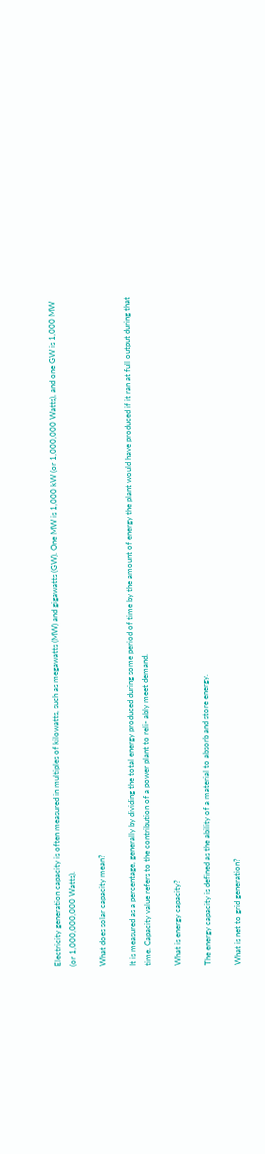Electricity generation capacity is often measured in multiples of kilowatts, such as megawatts (MW) and gigawatts (GW). One MW is 1,000 kW (or 1,000,000 Watts), and one GW is 1,000 MW (or 1,000,000,000 Watts).

What does solar capacity mean?

It is measured as a percentage, generally by dividing the total energy produced during some period of time by the amount of energy the plant would have produced if it ran at full output during that time. Capacity value refers to the contribution of a power plant to reli- ably meet demand.

What is energy capacity?

The energy capacity is defined as the ability of a material to absorb and store energy.

What is net to grid generation?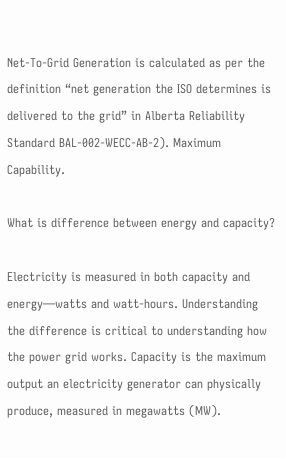Net-To-Grid Generation is calculated as per the definition “net generation the ISO determines is delivered to the grid” in Alberta Reliability Standard BAL-002-WECC-AB-2). Maximum Capability.

What is difference between energy and capacity?

Electricity is measured in both capacity and energy—watts and watt-hours. Understanding the difference is critical to understanding how the power grid works. Capacity is the maximum output an electricity generator can physically produce, measured in megawatts (MW).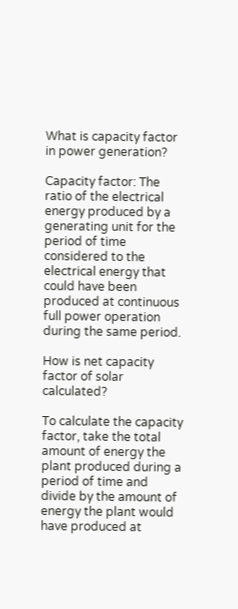What is capacity factor in power generation?

Capacity factor: The ratio of the electrical energy produced by a generating unit for the period of time considered to the electrical energy that could have been produced at continuous full power operation during the same period.

How is net capacity factor of solar calculated?

To calculate the capacity factor, take the total amount of energy the plant produced during a period of time and divide by the amount of energy the plant would have produced at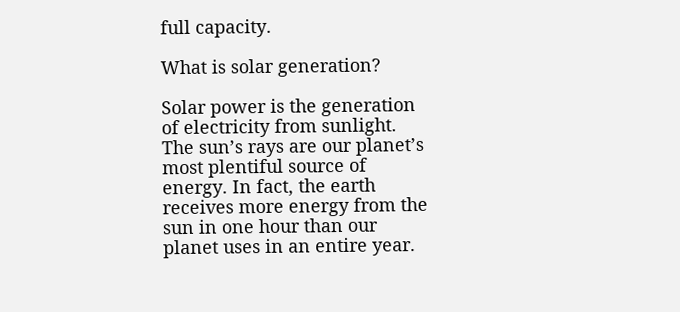full capacity.

What is solar generation?

Solar power is the generation of electricity from sunlight. The sun’s rays are our planet’s most plentiful source of energy. In fact, the earth receives more energy from the sun in one hour than our planet uses in an entire year.